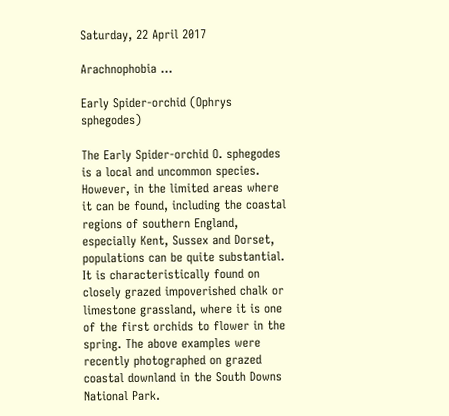Saturday, 22 April 2017

Arachnophobia …

Early Spider-orchid (Ophrys sphegodes)

The Early Spider-orchid O. sphegodes is a local and uncommon species. However, in the limited areas where it can be found, including the coastal regions of southern England, especially Kent, Sussex and Dorset, populations can be quite substantial. It is characteristically found on closely grazed impoverished chalk or limestone grassland, where it is one of the first orchids to flower in the spring. The above examples were recently photographed on grazed coastal downland in the South Downs National Park.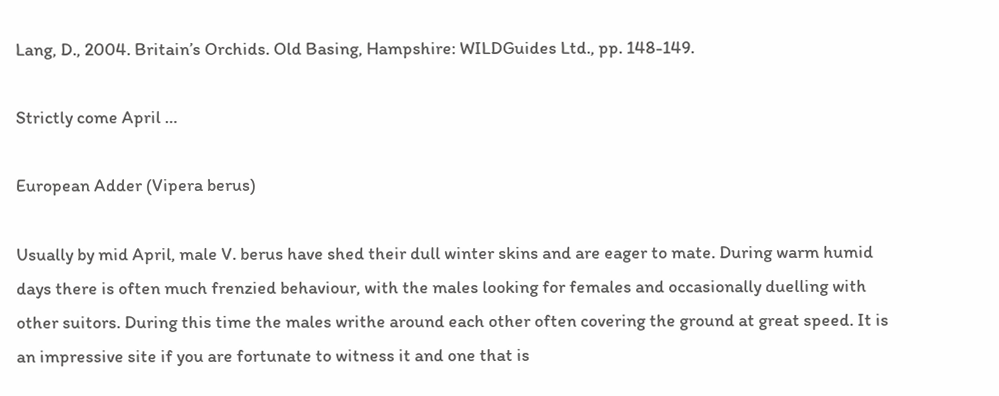Lang, D., 2004. Britain’s Orchids. Old Basing, Hampshire: WILDGuides Ltd., pp. 148-149.

Strictly come April …

European Adder (Vipera berus)

Usually by mid April, male V. berus have shed their dull winter skins and are eager to mate. During warm humid days there is often much frenzied behaviour, with the males looking for females and occasionally duelling with other suitors. During this time the males writhe around each other often covering the ground at great speed. It is an impressive site if you are fortunate to witness it and one that is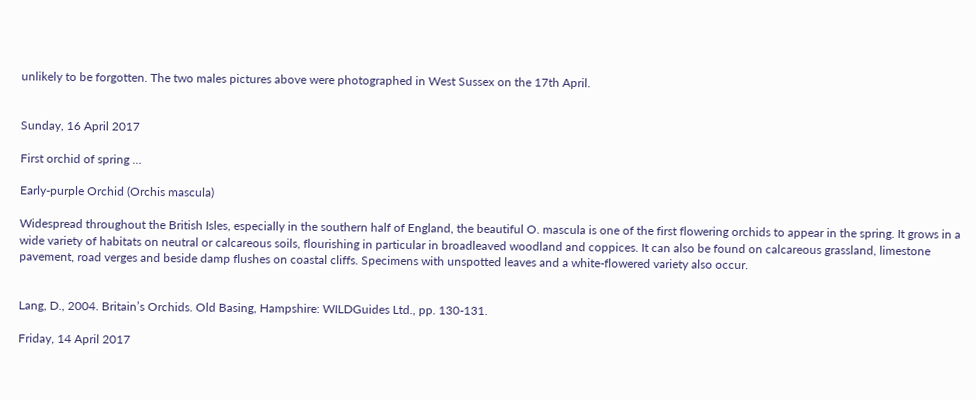unlikely to be forgotten. The two males pictures above were photographed in West Sussex on the 17th April.


Sunday, 16 April 2017

First orchid of spring …

Early-purple Orchid (Orchis mascula)

Widespread throughout the British Isles, especially in the southern half of England, the beautiful O. mascula is one of the first flowering orchids to appear in the spring. It grows in a wide variety of habitats on neutral or calcareous soils, flourishing in particular in broadleaved woodland and coppices. It can also be found on calcareous grassland, limestone pavement, road verges and beside damp flushes on coastal cliffs. Specimens with unspotted leaves and a white-flowered variety also occur.


Lang, D., 2004. Britain’s Orchids. Old Basing, Hampshire: WILDGuides Ltd., pp. 130-131.

Friday, 14 April 2017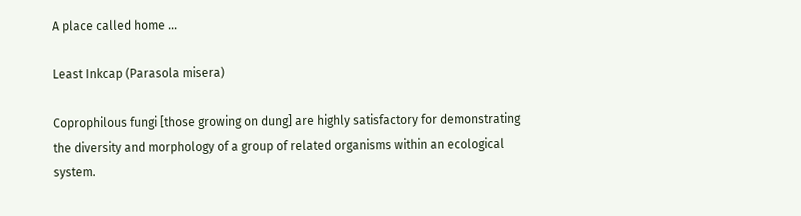A place called home ...

Least Inkcap (Parasola misera)

Coprophilous fungi [those growing on dung] are highly satisfactory for demonstrating the diversity and morphology of a group of related organisms within an ecological system.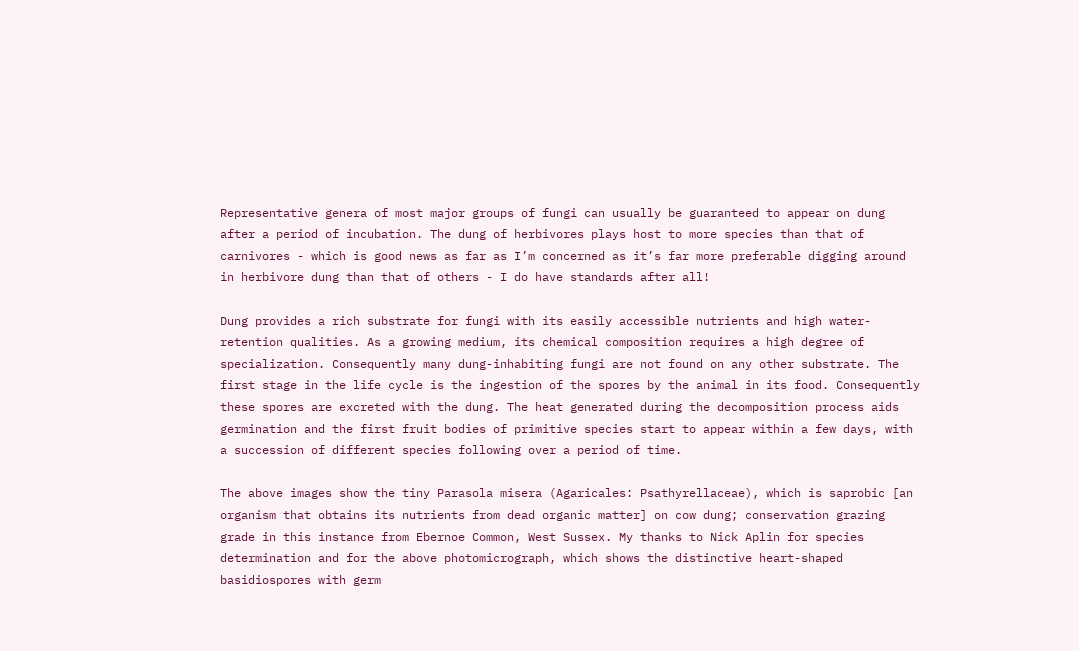Representative genera of most major groups of fungi can usually be guaranteed to appear on dung after a period of incubation. The dung of herbivores plays host to more species than that of carnivores - which is good news as far as I’m concerned as it’s far more preferable digging around in herbivore dung than that of others - I do have standards after all!

Dung provides a rich substrate for fungi with its easily accessible nutrients and high water-retention qualities. As a growing medium, its chemical composition requires a high degree of specialization. Consequently many dung-inhabiting fungi are not found on any other substrate. The first stage in the life cycle is the ingestion of the spores by the animal in its food. Consequently these spores are excreted with the dung. The heat generated during the decomposition process aids germination and the first fruit bodies of primitive species start to appear within a few days, with a succession of different species following over a period of time.

The above images show the tiny Parasola misera (Agaricales: Psathyrellaceae), which is saprobic [an organism that obtains its nutrients from dead organic matter] on cow dung; conservation grazing grade in this instance from Ebernoe Common, West Sussex. My thanks to Nick Aplin for species determination and for the above photomicrograph, which shows the distinctive heart-shaped basidiospores with germ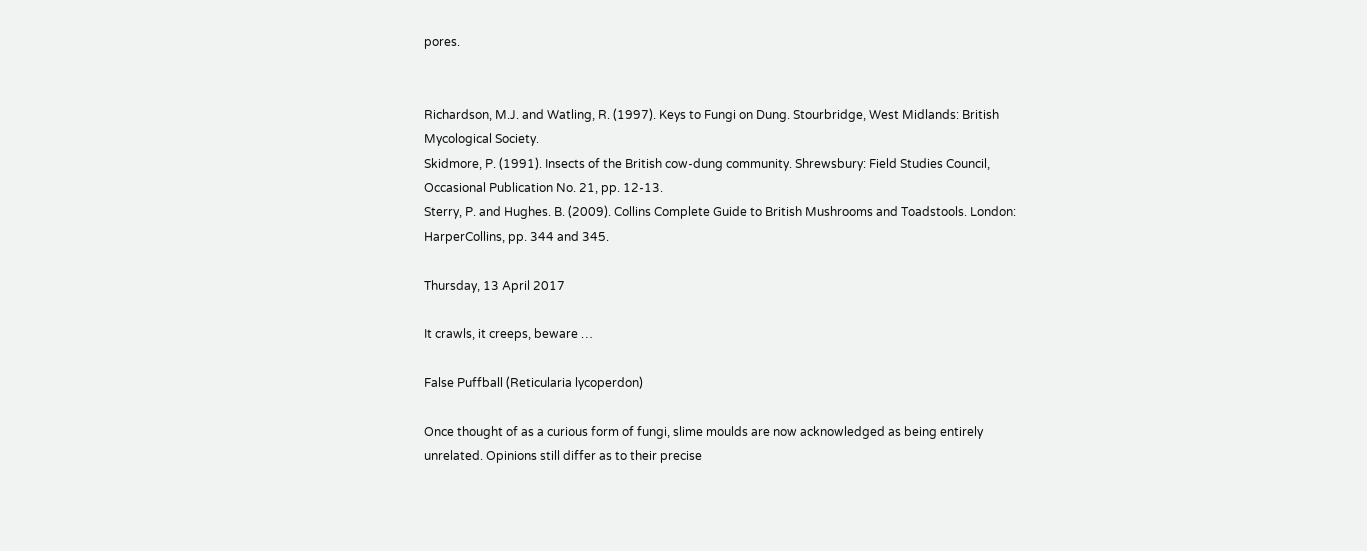pores.


Richardson, M.J. and Watling, R. (1997). Keys to Fungi on Dung. Stourbridge, West Midlands: British Mycological Society.
Skidmore, P. (1991). Insects of the British cow-dung community. Shrewsbury: Field Studies Council, Occasional Publication No. 21, pp. 12-13.
Sterry, P. and Hughes. B. (2009). Collins Complete Guide to British Mushrooms and Toadstools. London: HarperCollins, pp. 344 and 345.

Thursday, 13 April 2017

It crawls, it creeps, beware …

False Puffball (Reticularia lycoperdon)

Once thought of as a curious form of fungi, slime moulds are now acknowledged as being entirely unrelated. Opinions still differ as to their precise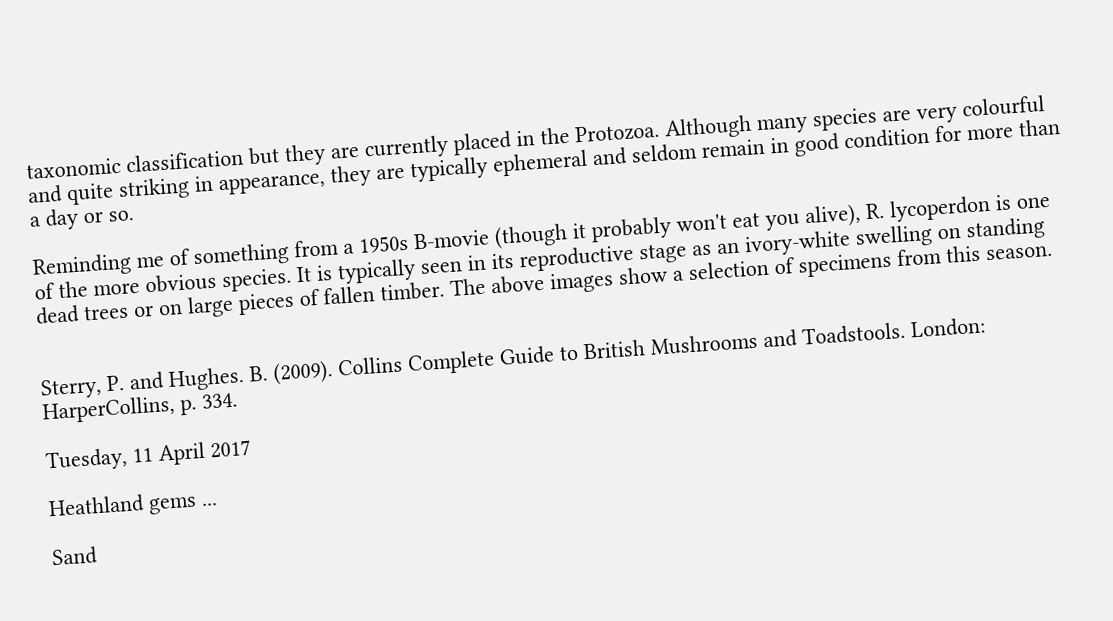taxonomic classification but they are currently placed in the Protozoa. Although many species are very colourful and quite striking in appearance, they are typically ephemeral and seldom remain in good condition for more than a day or so.

Reminding me of something from a 1950s B-movie (though it probably won't eat you alive), R. lycoperdon is one of the more obvious species. It is typically seen in its reproductive stage as an ivory-white swelling on standing dead trees or on large pieces of fallen timber. The above images show a selection of specimens from this season.


Sterry, P. and Hughes. B. (2009). Collins Complete Guide to British Mushrooms and Toadstools. London: HarperCollins, p. 334.

Tuesday, 11 April 2017

Heathland gems ...

Sand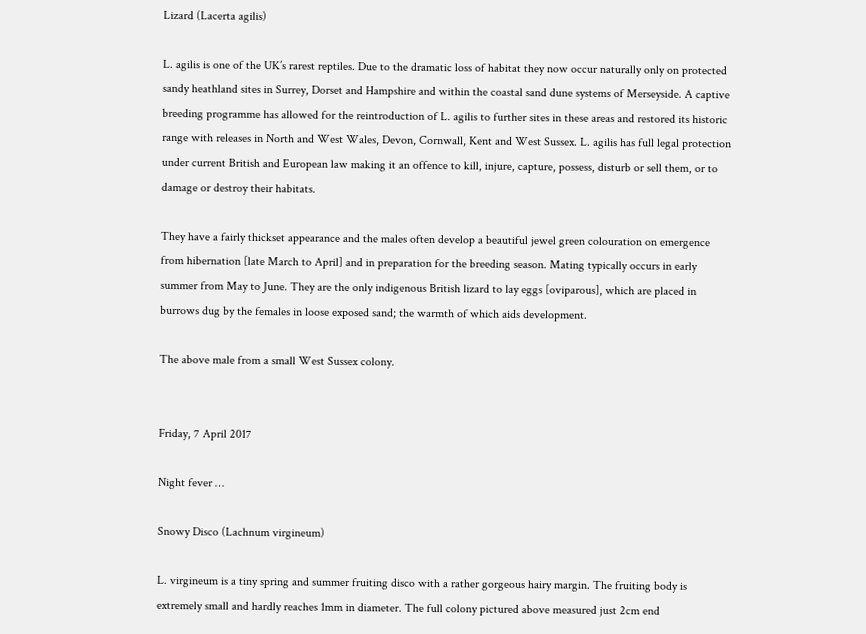Lizard (Lacerta agilis)

L. agilis is one of the UK’s rarest reptiles. Due to the dramatic loss of habitat they now occur naturally only on protected sandy heathland sites in Surrey, Dorset and Hampshire and within the coastal sand dune systems of Merseyside. A captive breeding programme has allowed for the reintroduction of L. agilis to further sites in these areas and restored its historic range with releases in North and West Wales, Devon, Cornwall, Kent and West Sussex. L. agilis has full legal protection under current British and European law making it an offence to kill, injure, capture, possess, disturb or sell them, or to damage or destroy their habitats.

They have a fairly thickset appearance and the males often develop a beautiful jewel green colouration on emergence from hibernation [late March to April] and in preparation for the breeding season. Mating typically occurs in early summer from May to June. They are the only indigenous British lizard to lay eggs [oviparous], which are placed in burrows dug by the females in loose exposed sand; the warmth of which aids development.

The above male from a small West Sussex colony.


Friday, 7 April 2017

Night fever …

Snowy Disco (Lachnum virgineum)

L. virgineum is a tiny spring and summer fruiting disco with a rather gorgeous hairy margin. The fruiting body is extremely small and hardly reaches 1mm in diameter. The full colony pictured above measured just 2cm end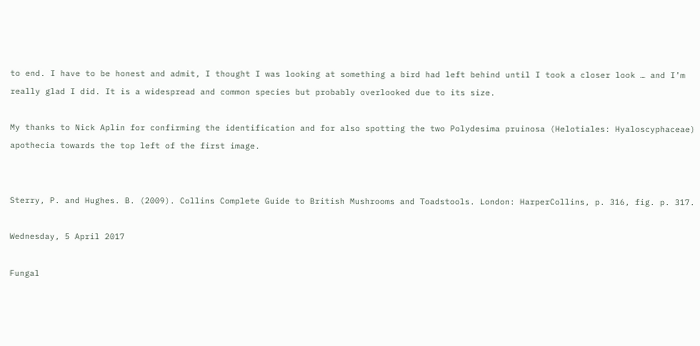to end. I have to be honest and admit, I thought I was looking at something a bird had left behind until I took a closer look … and I’m really glad I did. It is a widespread and common species but probably overlooked due to its size.

My thanks to Nick Aplin for confirming the identification and for also spotting the two Polydesima pruinosa (Helotiales: Hyaloscyphaceae) apothecia towards the top left of the first image.


Sterry, P. and Hughes. B. (2009). Collins Complete Guide to British Mushrooms and Toadstools. London: HarperCollins, p. 316, fig. p. 317.

Wednesday, 5 April 2017

Fungal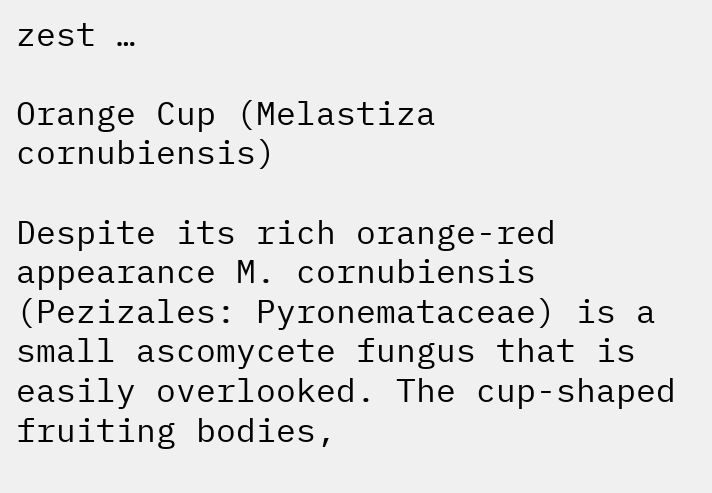zest …

Orange Cup (Melastiza cornubiensis)

Despite its rich orange-red appearance M. cornubiensis (Pezizales: Pyronemataceae) is a small ascomycete fungus that is easily overlooked. The cup-shaped fruiting bodies,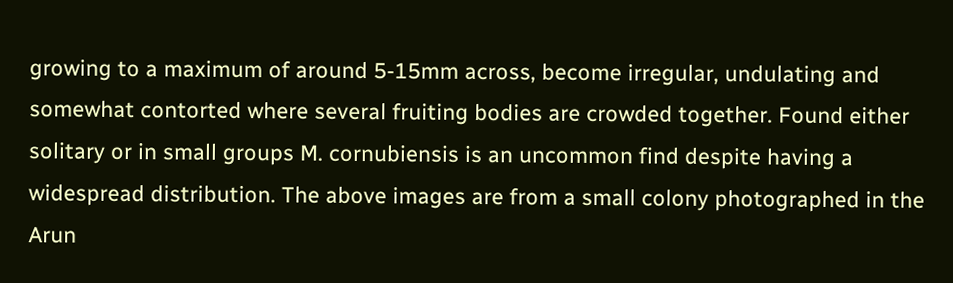growing to a maximum of around 5-15mm across, become irregular, undulating and somewhat contorted where several fruiting bodies are crowded together. Found either solitary or in small groups M. cornubiensis is an uncommon find despite having a widespread distribution. The above images are from a small colony photographed in the Arun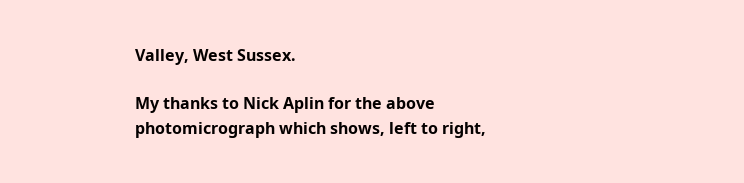Valley, West Sussex.

My thanks to Nick Aplin for the above photomicrograph which shows, left to right,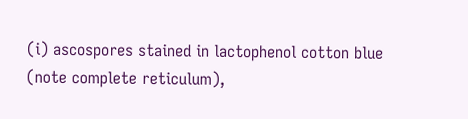(i) ascospores stained in lactophenol cotton blue (note complete reticulum),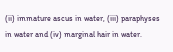(ii) immature ascus in water, (iii) paraphyses in water and (iv) marginal hair in water.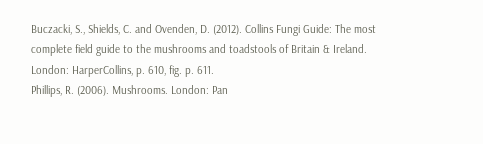Buczacki, S., Shields, C. and Ovenden, D. (2012). Collins Fungi Guide: The most complete field guide to the mushrooms and toadstools of Britain & Ireland. London: HarperCollins, p. 610, fig. p. 611.
Phillips, R. (2006). Mushrooms. London: Pan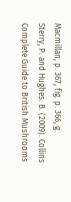Macmillan, p. 367, fig. p. 366, g.
Sterry, P. and Hughes. B. (2009). Collins Complete Guide to British Mushrooms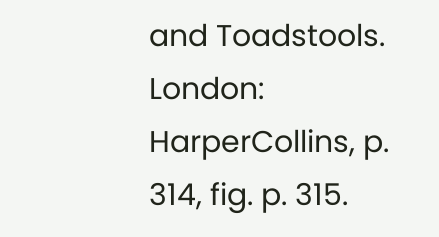and Toadstools. London: HarperCollins, p. 314, fig. p. 315.